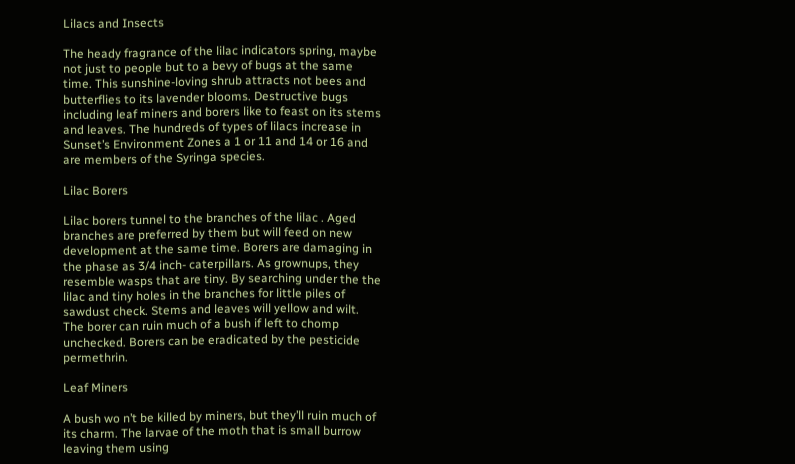Lilacs and Insects

The heady fragrance of the lilac indicators spring, maybe not just to people but to a bevy of bugs at the same time. This sunshine-loving shrub attracts not bees and butterflies to its lavender blooms. Destructive bugs including leaf miners and borers like to feast on its stems and leaves. The hundreds of types of lilacs increase in Sunset’s Environment Zones a 1 or 11 and 14 or 16 and are members of the Syringa species.

Lilac Borers

Lilac borers tunnel to the branches of the lilac . Aged branches are preferred by them but will feed on new development at the same time. Borers are damaging in the phase as 3/4 inch- caterpillars. As grownups, they resemble wasps that are tiny. By searching under the the lilac and tiny holes in the branches for little piles of sawdust check. Stems and leaves will yellow and wilt. The borer can ruin much of a bush if left to chomp unchecked. Borers can be eradicated by the pesticide permethrin.

Leaf Miners

A bush wo n’t be killed by miners, but they’ll ruin much of its charm. The larvae of the moth that is small burrow leaving them using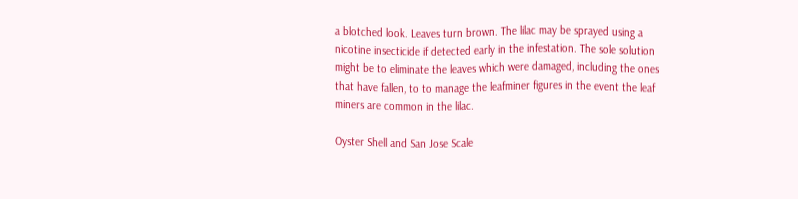a blotched look. Leaves turn brown. The lilac may be sprayed using a nicotine insecticide if detected early in the infestation. The sole solution might be to eliminate the leaves which were damaged, including the ones that have fallen, to to manage the leafminer figures in the event the leaf miners are common in the lilac.

Oyster Shell and San Jose Scale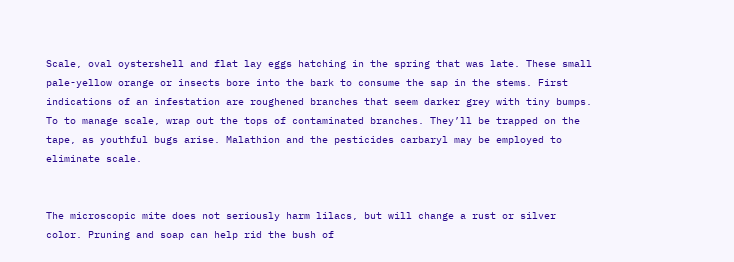Scale, oval oystershell and flat lay eggs hatching in the spring that was late. These small pale-yellow orange or insects bore into the bark to consume the sap in the stems. First indications of an infestation are roughened branches that seem darker grey with tiny bumps. To to manage scale, wrap out the tops of contaminated branches. They’ll be trapped on the tape, as youthful bugs arise. Malathion and the pesticides carbaryl may be employed to eliminate scale.


The microscopic mite does not seriously harm lilacs, but will change a rust or silver color. Pruning and soap can help rid the bush of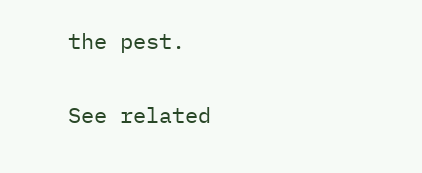the pest.

See related